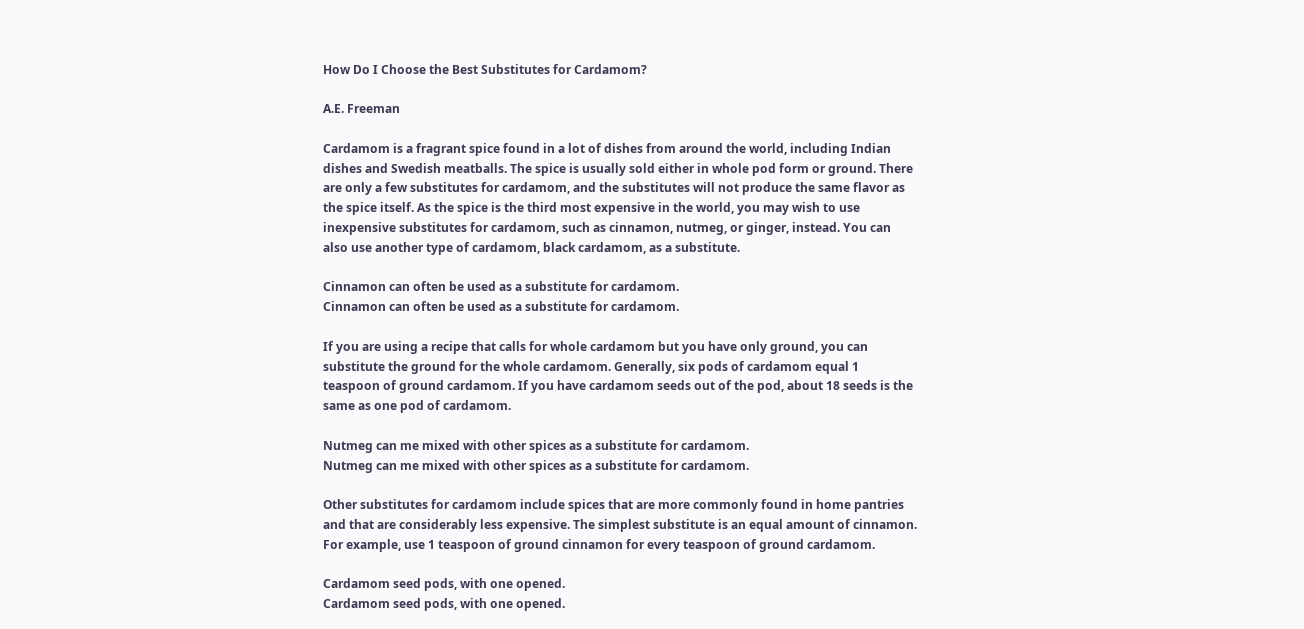How Do I Choose the Best Substitutes for Cardamom?

A.E. Freeman

Cardamom is a fragrant spice found in a lot of dishes from around the world, including Indian dishes and Swedish meatballs. The spice is usually sold either in whole pod form or ground. There are only a few substitutes for cardamom, and the substitutes will not produce the same flavor as the spice itself. As the spice is the third most expensive in the world, you may wish to use inexpensive substitutes for cardamom, such as cinnamon, nutmeg, or ginger, instead. You can also use another type of cardamom, black cardamom, as a substitute.

Cinnamon can often be used as a substitute for cardamom.
Cinnamon can often be used as a substitute for cardamom.

If you are using a recipe that calls for whole cardamom but you have only ground, you can substitute the ground for the whole cardamom. Generally, six pods of cardamom equal 1 teaspoon of ground cardamom. If you have cardamom seeds out of the pod, about 18 seeds is the same as one pod of cardamom.

Nutmeg can me mixed with other spices as a substitute for cardamom.
Nutmeg can me mixed with other spices as a substitute for cardamom.

Other substitutes for cardamom include spices that are more commonly found in home pantries and that are considerably less expensive. The simplest substitute is an equal amount of cinnamon. For example, use 1 teaspoon of ground cinnamon for every teaspoon of ground cardamom.

Cardamom seed pods, with one opened.
Cardamom seed pods, with one opened.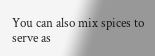You can also mix spices to serve as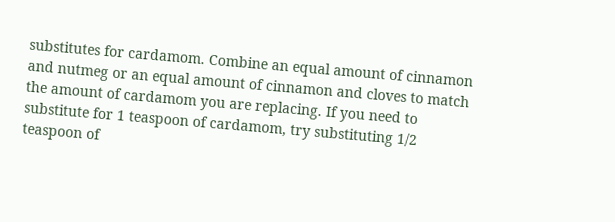substitutes for cardamom. Combine an equal amount of cinnamon and nutmeg or an equal amount of cinnamon and cloves to match the amount of cardamom you are replacing. If you need to substitute for 1 teaspoon of cardamom, try substituting 1/2 teaspoon of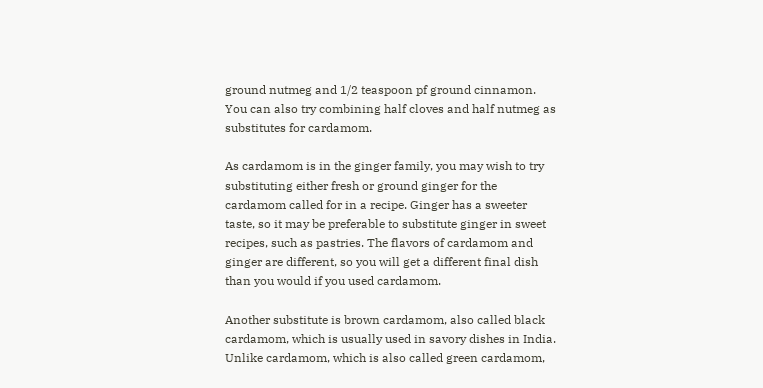ground nutmeg and 1/2 teaspoon pf ground cinnamon. You can also try combining half cloves and half nutmeg as substitutes for cardamom.

As cardamom is in the ginger family, you may wish to try substituting either fresh or ground ginger for the cardamom called for in a recipe. Ginger has a sweeter taste, so it may be preferable to substitute ginger in sweet recipes, such as pastries. The flavors of cardamom and ginger are different, so you will get a different final dish than you would if you used cardamom.

Another substitute is brown cardamom, also called black cardamom, which is usually used in savory dishes in India. Unlike cardamom, which is also called green cardamom,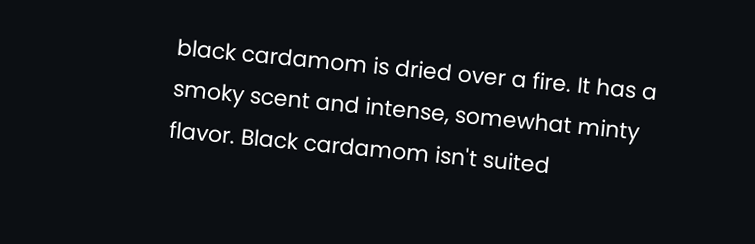black cardamom is dried over a fire. It has a smoky scent and intense, somewhat minty flavor. Black cardamom isn't suited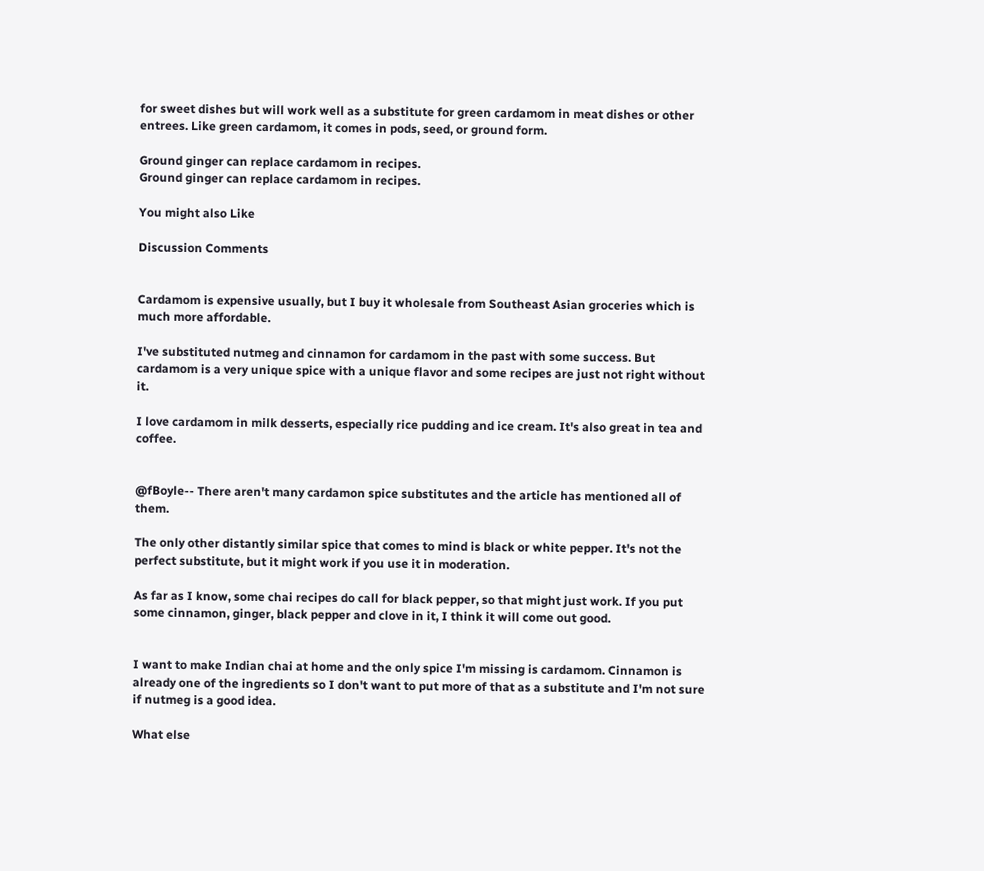for sweet dishes but will work well as a substitute for green cardamom in meat dishes or other entrees. Like green cardamom, it comes in pods, seed, or ground form.

Ground ginger can replace cardamom in recipes.
Ground ginger can replace cardamom in recipes.

You might also Like

Discussion Comments


Cardamom is expensive usually, but I buy it wholesale from Southeast Asian groceries which is much more affordable.

I've substituted nutmeg and cinnamon for cardamom in the past with some success. But cardamom is a very unique spice with a unique flavor and some recipes are just not right without it.

I love cardamom in milk desserts, especially rice pudding and ice cream. It's also great in tea and coffee.


@fBoyle-- There aren't many cardamon spice substitutes and the article has mentioned all of them.

The only other distantly similar spice that comes to mind is black or white pepper. It's not the perfect substitute, but it might work if you use it in moderation.

As far as I know, some chai recipes do call for black pepper, so that might just work. If you put some cinnamon, ginger, black pepper and clove in it, I think it will come out good.


I want to make Indian chai at home and the only spice I'm missing is cardamom. Cinnamon is already one of the ingredients so I don't want to put more of that as a substitute and I'm not sure if nutmeg is a good idea.

What else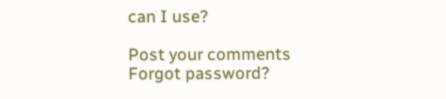can I use?

Post your comments
Forgot password?